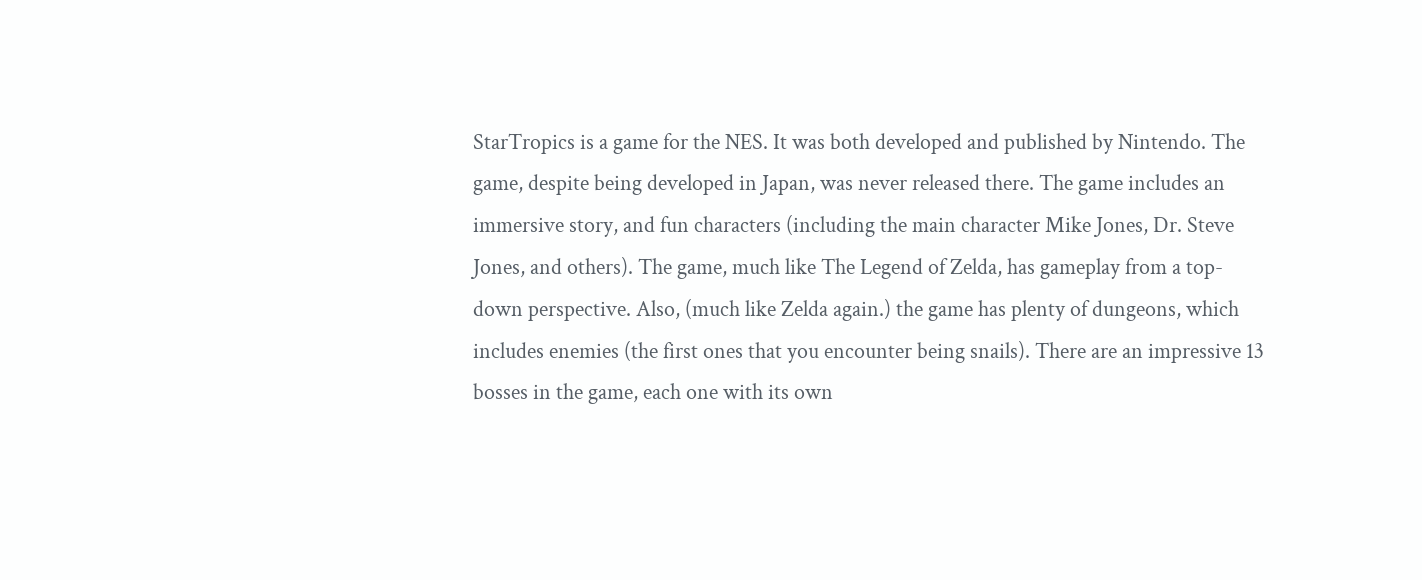StarTropics is a game for the NES. It was both developed and published by Nintendo. The game, despite being developed in Japan, was never released there. The game includes an immersive story, and fun characters (including the main character Mike Jones, Dr. Steve Jones, and others). The game, much like The Legend of Zelda, has gameplay from a top-down perspective. Also, (much like Zelda again.) the game has plenty of dungeons, which includes enemies (the first ones that you encounter being snails). There are an impressive 13 bosses in the game, each one with its own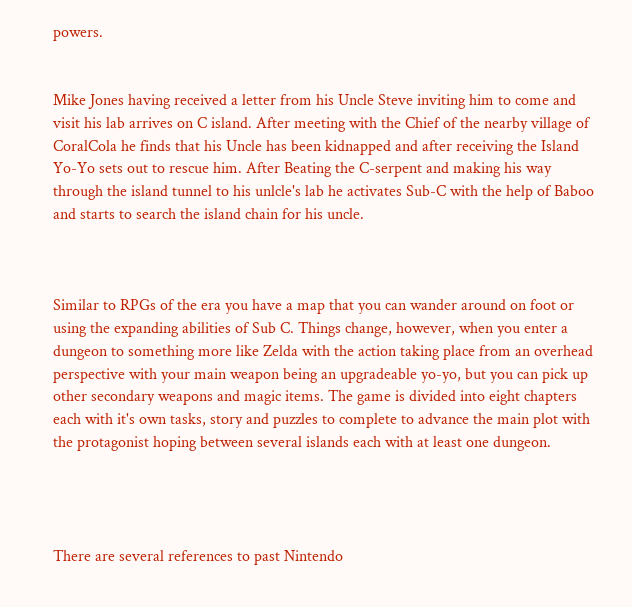powers.


Mike Jones having received a letter from his Uncle Steve inviting him to come and visit his lab arrives on C island. After meeting with the Chief of the nearby village of CoralCola he finds that his Uncle has been kidnapped and after receiving the Island Yo-Yo sets out to rescue him. After Beating the C-serpent and making his way through the island tunnel to his unlcle's lab he activates Sub-C with the help of Baboo and starts to search the island chain for his uncle.



Similar to RPGs of the era you have a map that you can wander around on foot or using the expanding abilities of Sub C. Things change, however, when you enter a dungeon to something more like Zelda with the action taking place from an overhead perspective with your main weapon being an upgradeable yo-yo, but you can pick up other secondary weapons and magic items. The game is divided into eight chapters each with it's own tasks, story and puzzles to complete to advance the main plot with the protagonist hoping between several islands each with at least one dungeon.




There are several references to past Nintendo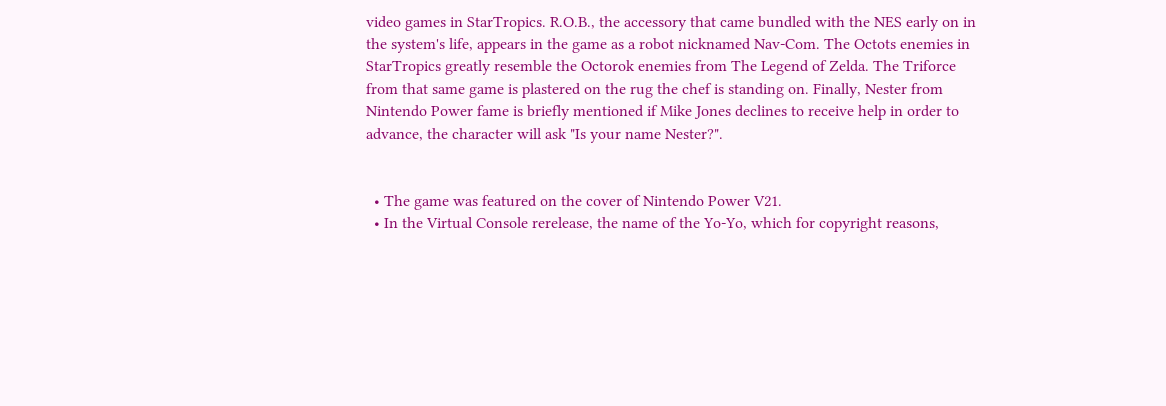video games in StarTropics. R.O.B., the accessory that came bundled with the NES early on in the system's life, appears in the game as a robot nicknamed Nav-Com. The Octots enemies in StarTropics greatly resemble the Octorok enemies from The Legend of Zelda. The Triforce from that same game is plastered on the rug the chef is standing on. Finally, Nester from Nintendo Power fame is briefly mentioned if Mike Jones declines to receive help in order to advance, the character will ask "Is your name Nester?".


  • The game was featured on the cover of Nintendo Power V21.
  • In the Virtual Console rerelease, the name of the Yo-Yo, which for copyright reasons,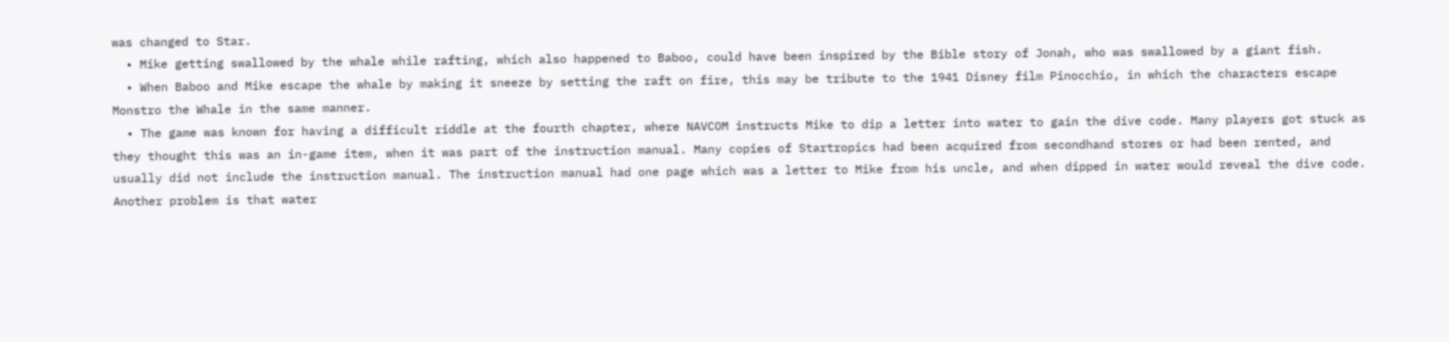was changed to Star.
  • Mike getting swallowed by the whale while rafting, which also happened to Baboo, could have been inspired by the Bible story of Jonah, who was swallowed by a giant fish.
  • When Baboo and Mike escape the whale by making it sneeze by setting the raft on fire, this may be tribute to the 1941 Disney film Pinocchio, in which the characters escape Monstro the Whale in the same manner.
  • The game was known for having a difficult riddle at the fourth chapter, where NAVCOM instructs Mike to dip a letter into water to gain the dive code. Many players got stuck as they thought this was an in-game item, when it was part of the instruction manual. Many copies of Startropics had been acquired from secondhand stores or had been rented, and usually did not include the instruction manual. The instruction manual had one page which was a letter to Mike from his uncle, and when dipped in water would reveal the dive code. Another problem is that water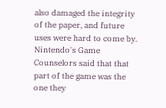also damaged the integrity of the paper, and future uses were hard to come by. Nintendo's Game Counselors said that that part of the game was the one they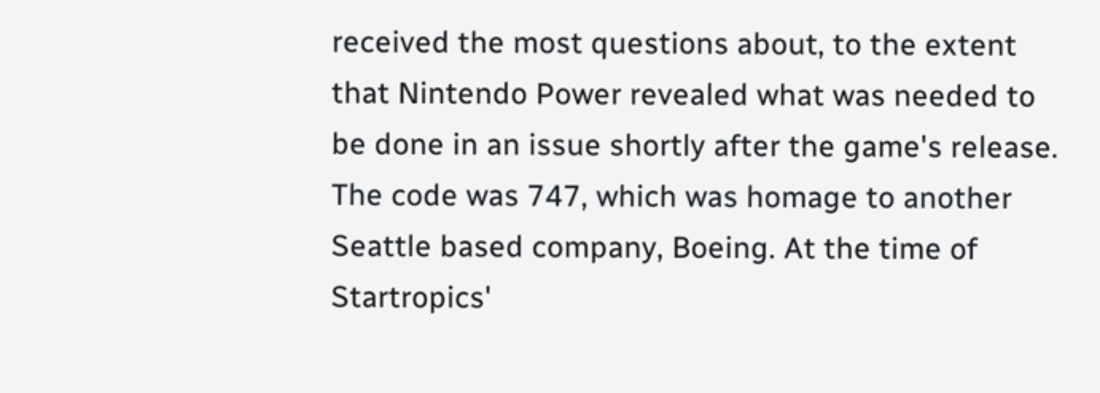received the most questions about, to the extent that Nintendo Power revealed what was needed to be done in an issue shortly after the game's release. The code was 747, which was homage to another Seattle based company, Boeing. At the time of Startropics'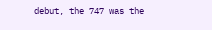debut, the 747 was the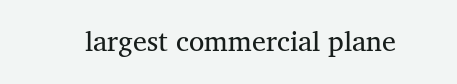largest commercial plane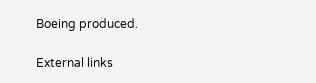Boeing produced.

External links